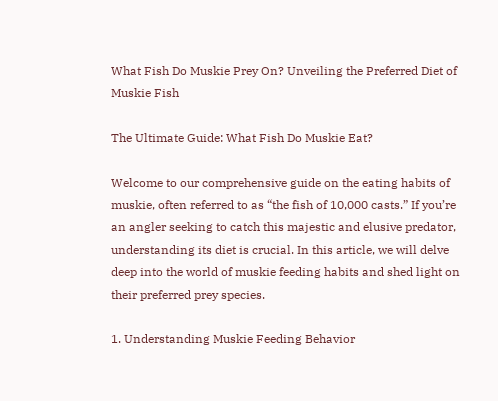What Fish Do Muskie Prey On? Unveiling the Preferred Diet of Muskie Fish

The Ultimate Guide: What Fish Do Muskie Eat?

Welcome to our comprehensive guide on the eating habits of muskie, often referred to as “the fish of 10,000 casts.” If you’re an angler seeking to catch this majestic and elusive predator, understanding its diet is crucial. In this article, we will delve deep into the world of muskie feeding habits and shed light on their preferred prey species.

1. Understanding Muskie Feeding Behavior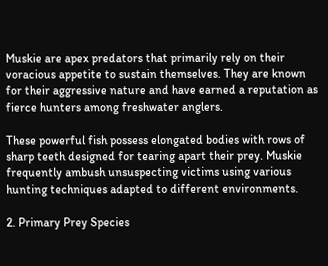Muskie are apex predators that primarily rely on their voracious appetite to sustain themselves. They are known for their aggressive nature and have earned a reputation as fierce hunters among freshwater anglers.

These powerful fish possess elongated bodies with rows of sharp teeth designed for tearing apart their prey. Muskie frequently ambush unsuspecting victims using various hunting techniques adapted to different environments.

2. Primary Prey Species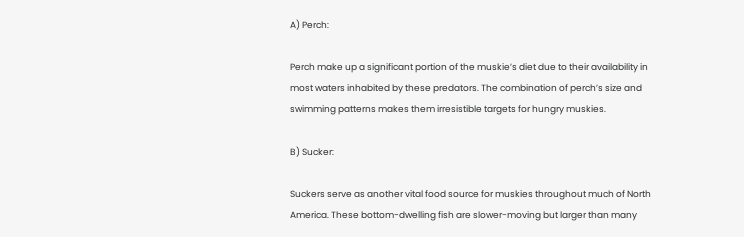A) Perch:

Perch make up a significant portion of the muskie’s diet due to their availability in most waters inhabited by these predators. The combination of perch’s size and swimming patterns makes them irresistible targets for hungry muskies.

B) Sucker:

Suckers serve as another vital food source for muskies throughout much of North America. These bottom-dwelling fish are slower-moving but larger than many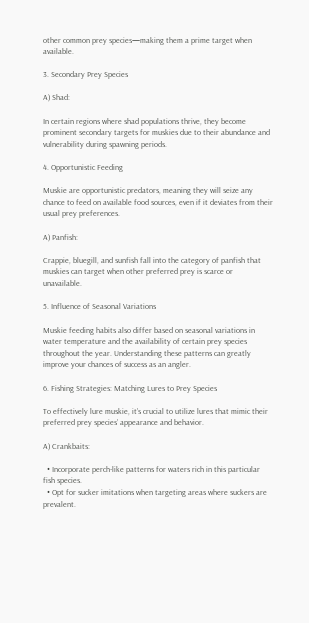other common prey species—making them a prime target when available.

3. Secondary Prey Species

A) Shad:

In certain regions where shad populations thrive, they become prominent secondary targets for muskies due to their abundance and vulnerability during spawning periods.

4. Opportunistic Feeding

Muskie are opportunistic predators, meaning they will seize any chance to feed on available food sources, even if it deviates from their usual prey preferences.

A) Panfish:

Crappie, bluegill, and sunfish fall into the category of panfish that muskies can target when other preferred prey is scarce or unavailable.

5. Influence of Seasonal Variations

Muskie feeding habits also differ based on seasonal variations in water temperature and the availability of certain prey species throughout the year. Understanding these patterns can greatly improve your chances of success as an angler.

6. Fishing Strategies: Matching Lures to Prey Species

To effectively lure muskie, it’s crucial to utilize lures that mimic their preferred prey species’ appearance and behavior.

A) Crankbaits:

  • Incorporate perch-like patterns for waters rich in this particular fish species.
  • Opt for sucker imitations when targeting areas where suckers are prevalent.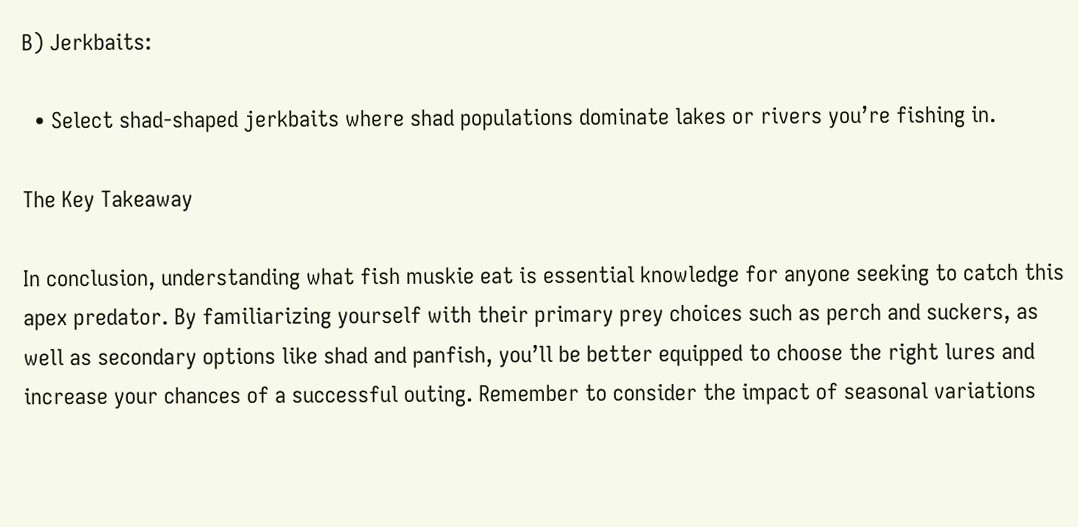B) Jerkbaits:

  • Select shad-shaped jerkbaits where shad populations dominate lakes or rivers you’re fishing in.

The Key Takeaway

In conclusion, understanding what fish muskie eat is essential knowledge for anyone seeking to catch this apex predator. By familiarizing yourself with their primary prey choices such as perch and suckers, as well as secondary options like shad and panfish, you’ll be better equipped to choose the right lures and increase your chances of a successful outing. Remember to consider the impact of seasonal variations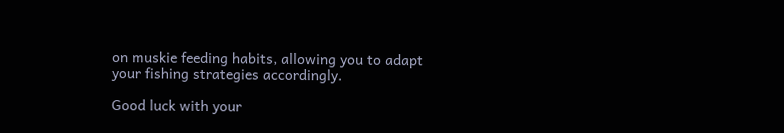on muskie feeding habits, allowing you to adapt your fishing strategies accordingly.

Good luck with your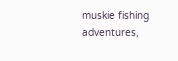muskie fishing adventures,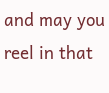and may you reel in that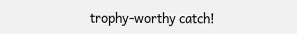trophy-worthy catch!